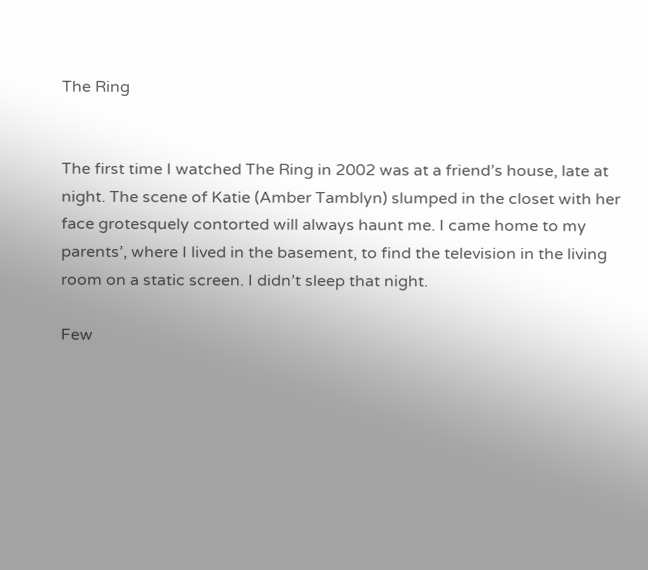The Ring


The first time I watched The Ring in 2002 was at a friend’s house, late at night. The scene of Katie (Amber Tamblyn) slumped in the closet with her face grotesquely contorted will always haunt me. I came home to my parents’, where I lived in the basement, to find the television in the living room on a static screen. I didn’t sleep that night.

Few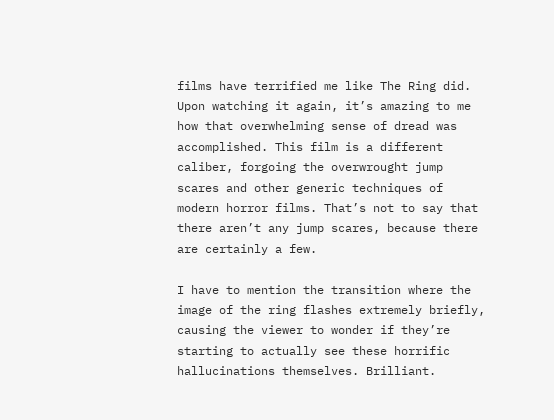films have terrified me like The Ring did. Upon watching it again, it’s amazing to me how that overwhelming sense of dread was accomplished. This film is a different caliber, forgoing the overwrought jump scares and other generic techniques of modern horror films. That’s not to say that there aren’t any jump scares, because there are certainly a few.

I have to mention the transition where the image of the ring flashes extremely briefly, causing the viewer to wonder if they’re starting to actually see these horrific hallucinations themselves. Brilliant.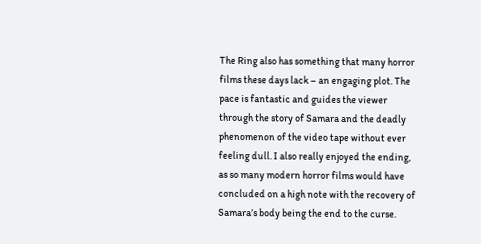The Ring also has something that many horror films these days lack – an engaging plot. The pace is fantastic and guides the viewer through the story of Samara and the deadly phenomenon of the video tape without ever feeling dull. I also really enjoyed the ending, as so many modern horror films would have concluded on a high note with the recovery of Samara’s body being the end to the curse.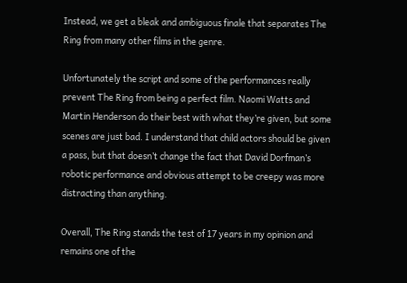Instead, we get a bleak and ambiguous finale that separates The Ring from many other films in the genre.

Unfortunately the script and some of the performances really prevent The Ring from being a perfect film. Naomi Watts and Martin Henderson do their best with what they’re given, but some scenes are just bad. I understand that child actors should be given a pass, but that doesn’t change the fact that David Dorfman’s robotic performance and obvious attempt to be creepy was more distracting than anything.

Overall, The Ring stands the test of 17 years in my opinion and remains one of the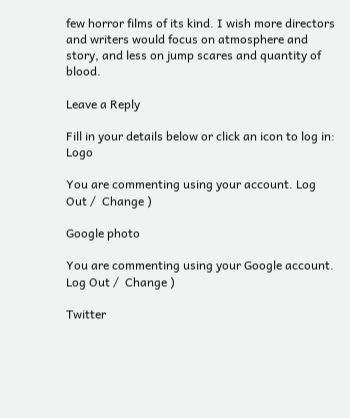few horror films of its kind. I wish more directors and writers would focus on atmosphere and story, and less on jump scares and quantity of blood.

Leave a Reply

Fill in your details below or click an icon to log in: Logo

You are commenting using your account. Log Out /  Change )

Google photo

You are commenting using your Google account. Log Out /  Change )

Twitter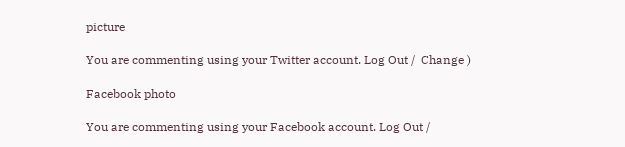picture

You are commenting using your Twitter account. Log Out /  Change )

Facebook photo

You are commenting using your Facebook account. Log Out /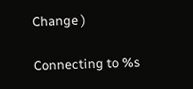Change )

Connecting to %s